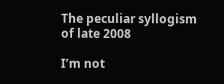The peculiar syllogism of late 2008

I’m not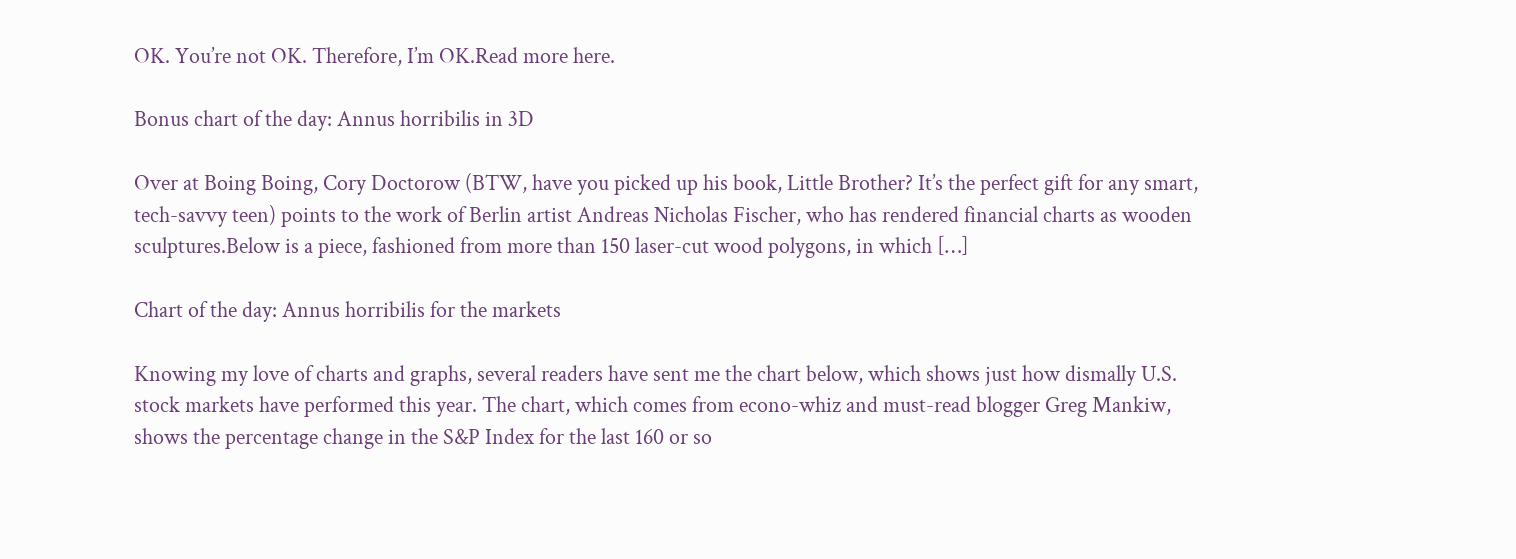OK. You’re not OK. Therefore, I’m OK.Read more here.

Bonus chart of the day: Annus horribilis in 3D

Over at Boing Boing, Cory Doctorow (BTW, have you picked up his book, Little Brother? It’s the perfect gift for any smart, tech-savvy teen) points to the work of Berlin artist Andreas Nicholas Fischer, who has rendered financial charts as wooden sculptures.Below is a piece, fashioned from more than 150 laser-cut wood polygons, in which […]

Chart of the day: Annus horribilis for the markets

Knowing my love of charts and graphs, several readers have sent me the chart below, which shows just how dismally U.S. stock markets have performed this year. The chart, which comes from econo-whiz and must-read blogger Greg Mankiw, shows the percentage change in the S&P Index for the last 160 or so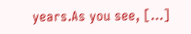years.As you see, […]